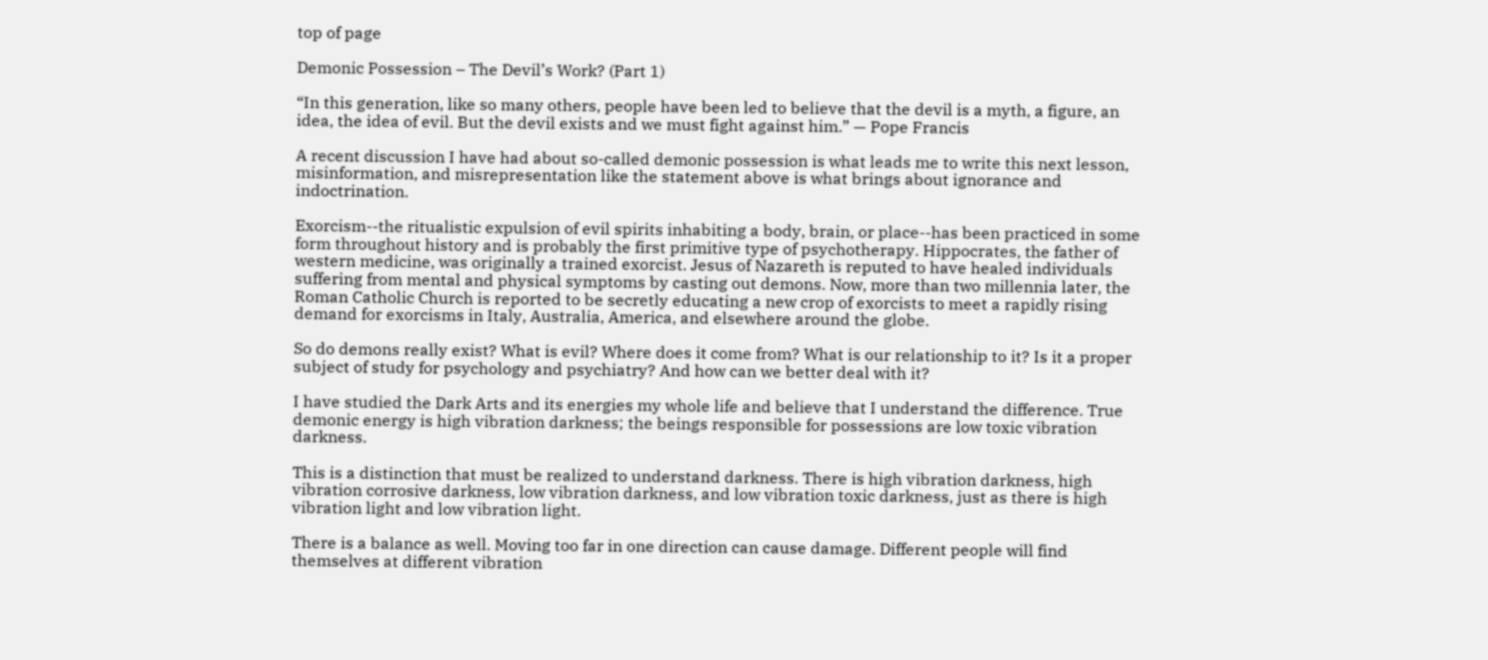top of page

Demonic Possession – The Devil’s Work? (Part 1)

“In this generation, like so many others, people have been led to believe that the devil is a myth, a figure, an idea, the idea of evil. But the devil exists and we must fight against him.” — Pope Francis

A recent discussion I have had about so-called demonic possession is what leads me to write this next lesson, misinformation, and misrepresentation like the statement above is what brings about ignorance and indoctrination.

Exorcism--the ritualistic expulsion of evil spirits inhabiting a body, brain, or place--has been practiced in some form throughout history and is probably the first primitive type of psychotherapy. Hippocrates, the father of western medicine, was originally a trained exorcist. Jesus of Nazareth is reputed to have healed individuals suffering from mental and physical symptoms by casting out demons. Now, more than two millennia later, the Roman Catholic Church is reported to be secretly educating a new crop of exorcists to meet a rapidly rising demand for exorcisms in Italy, Australia, America, and elsewhere around the globe.

So do demons really exist? What is evil? Where does it come from? What is our relationship to it? Is it a proper subject of study for psychology and psychiatry? And how can we better deal with it?

I have studied the Dark Arts and its energies my whole life and believe that I understand the difference. True demonic energy is high vibration darkness; the beings responsible for possessions are low toxic vibration darkness.

This is a distinction that must be realized to understand darkness. There is high vibration darkness, high vibration corrosive darkness, low vibration darkness, and low vibration toxic darkness, just as there is high vibration light and low vibration light.

There is a balance as well. Moving too far in one direction can cause damage. Different people will find themselves at different vibration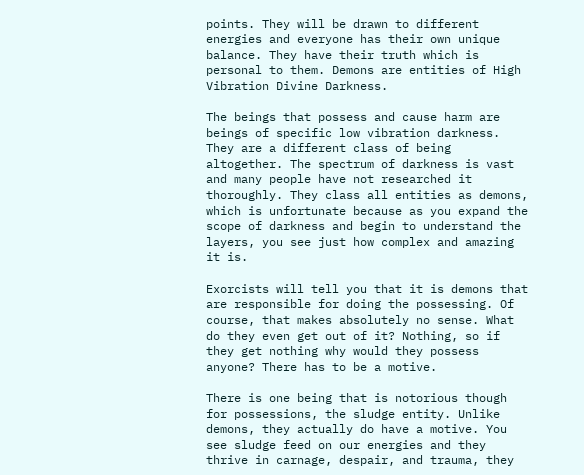points. They will be drawn to different energies and everyone has their own unique balance. They have their truth which is personal to them. Demons are entities of High Vibration Divine Darkness.

The beings that possess and cause harm are beings of specific low vibration darkness. They are a different class of being altogether. The spectrum of darkness is vast and many people have not researched it thoroughly. They class all entities as demons, which is unfortunate because as you expand the scope of darkness and begin to understand the layers, you see just how complex and amazing it is.

Exorcists will tell you that it is demons that are responsible for doing the possessing. Of course, that makes absolutely no sense. What do they even get out of it? Nothing, so if they get nothing why would they possess anyone? There has to be a motive.

There is one being that is notorious though for possessions, the sludge entity. Unlike demons, they actually do have a motive. You see sludge feed on our energies and they thrive in carnage, despair, and trauma, they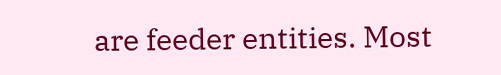are feeder entities. Most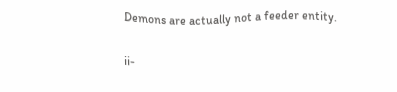Demons are actually not a feeder entity.

ii-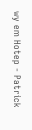wy em Hotep - Patrick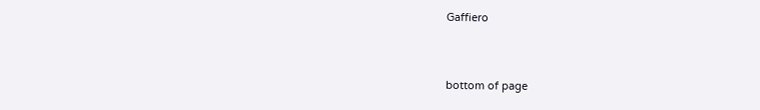Gaffiero


bottom of page